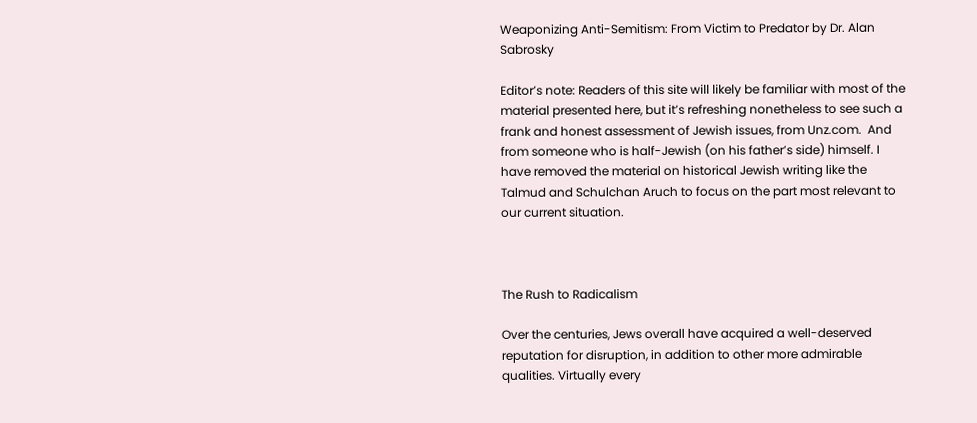Weaponizing Anti-Semitism: From Victim to Predator by Dr. Alan Sabrosky

Editor’s note: Readers of this site will likely be familiar with most of the material presented here, but it’s refreshing nonetheless to see such a frank and honest assessment of Jewish issues, from Unz.com.  And from someone who is half-Jewish (on his father’s side) himself. I have removed the material on historical Jewish writing like the Talmud and Schulchan Aruch to focus on the part most relevant to our current situation.



The Rush to Radicalism

Over the centuries, Jews overall have acquired a well-deserved reputation for disruption, in addition to other more admirable qualities. Virtually every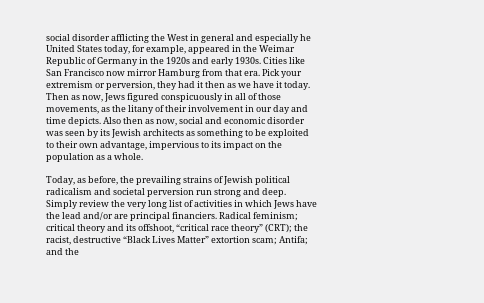social disorder afflicting the West in general and especially he United States today, for example, appeared in the Weimar Republic of Germany in the 1920s and early 1930s. Cities like San Francisco now mirror Hamburg from that era. Pick your extremism or perversion, they had it then as we have it today. Then as now, Jews figured conspicuously in all of those movements, as the litany of their involvement in our day and time depicts. Also then as now, social and economic disorder was seen by its Jewish architects as something to be exploited to their own advantage, impervious to its impact on the population as a whole.

Today, as before, the prevailing strains of Jewish political radicalism and societal perversion run strong and deep. Simply review the very long list of activities in which Jews have the lead and/or are principal financiers. Radical feminism; critical theory and its offshoot, “critical race theory” (CRT); the racist, destructive “Black Lives Matter” extortion scam; Antifa; and the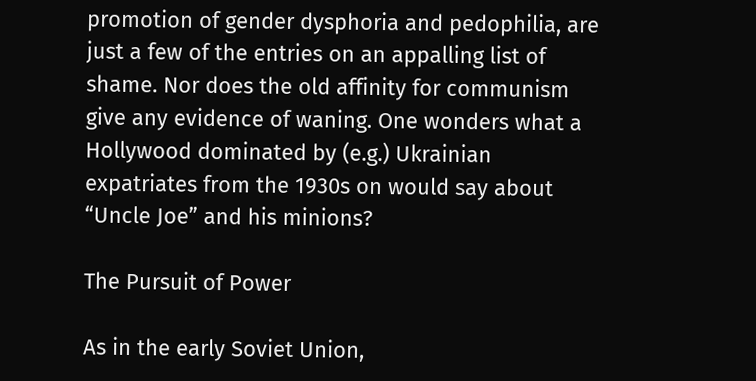promotion of gender dysphoria and pedophilia, are just a few of the entries on an appalling list of shame. Nor does the old affinity for communism give any evidence of waning. One wonders what a Hollywood dominated by (e.g.) Ukrainian expatriates from the 1930s on would say about “Uncle Joe” and his minions?

The Pursuit of Power

As in the early Soviet Union,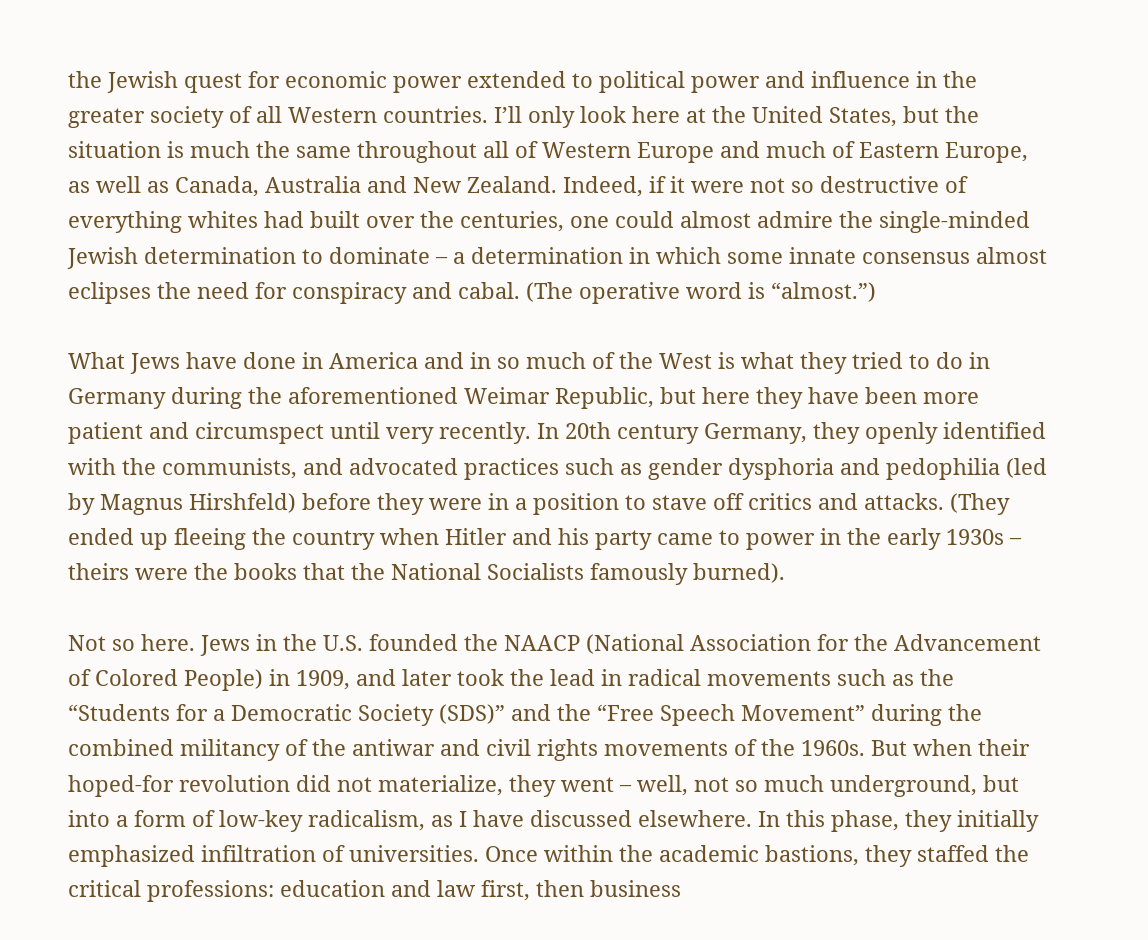the Jewish quest for economic power extended to political power and influence in the greater society of all Western countries. I’ll only look here at the United States, but the situation is much the same throughout all of Western Europe and much of Eastern Europe, as well as Canada, Australia and New Zealand. Indeed, if it were not so destructive of everything whites had built over the centuries, one could almost admire the single-minded Jewish determination to dominate – a determination in which some innate consensus almost eclipses the need for conspiracy and cabal. (The operative word is “almost.”)

What Jews have done in America and in so much of the West is what they tried to do in Germany during the aforementioned Weimar Republic, but here they have been more patient and circumspect until very recently. In 20th century Germany, they openly identified with the communists, and advocated practices such as gender dysphoria and pedophilia (led by Magnus Hirshfeld) before they were in a position to stave off critics and attacks. (They ended up fleeing the country when Hitler and his party came to power in the early 1930s – theirs were the books that the National Socialists famously burned).

Not so here. Jews in the U.S. founded the NAACP (National Association for the Advancement of Colored People) in 1909, and later took the lead in radical movements such as the “Students for a Democratic Society (SDS)” and the “Free Speech Movement” during the combined militancy of the antiwar and civil rights movements of the 1960s. But when their hoped-for revolution did not materialize, they went – well, not so much underground, but into a form of low-key radicalism, as I have discussed elsewhere. In this phase, they initially emphasized infiltration of universities. Once within the academic bastions, they staffed the critical professions: education and law first, then business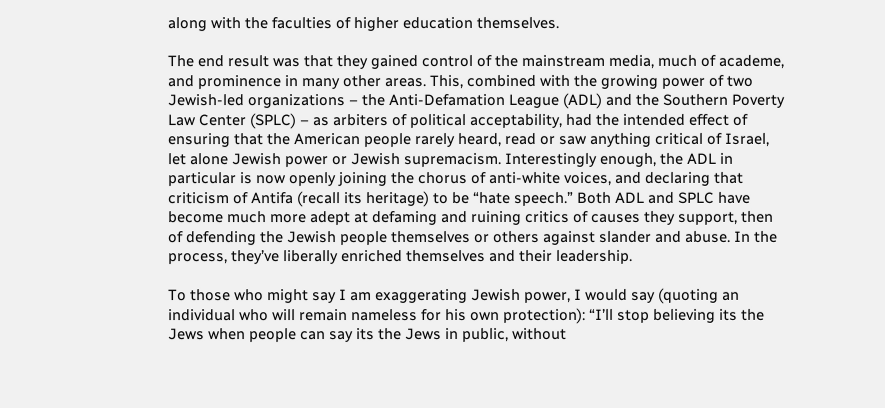along with the faculties of higher education themselves.

The end result was that they gained control of the mainstream media, much of academe, and prominence in many other areas. This, combined with the growing power of two Jewish-led organizations – the Anti-Defamation League (ADL) and the Southern Poverty Law Center (SPLC) – as arbiters of political acceptability, had the intended effect of ensuring that the American people rarely heard, read or saw anything critical of Israel, let alone Jewish power or Jewish supremacism. Interestingly enough, the ADL in particular is now openly joining the chorus of anti-white voices, and declaring that criticism of Antifa (recall its heritage) to be “hate speech.” Both ADL and SPLC have become much more adept at defaming and ruining critics of causes they support, then of defending the Jewish people themselves or others against slander and abuse. In the process, they’ve liberally enriched themselves and their leadership.

To those who might say I am exaggerating Jewish power, I would say (quoting an individual who will remain nameless for his own protection): “I’ll stop believing its the Jews when people can say its the Jews in public, without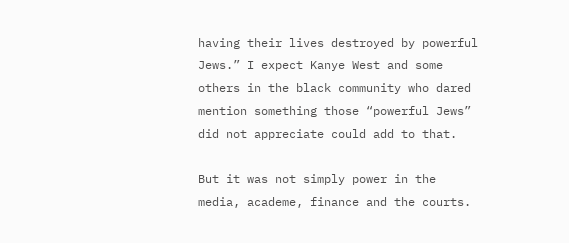having their lives destroyed by powerful Jews.” I expect Kanye West and some others in the black community who dared mention something those “powerful Jews” did not appreciate could add to that.

But it was not simply power in the media, academe, finance and the courts.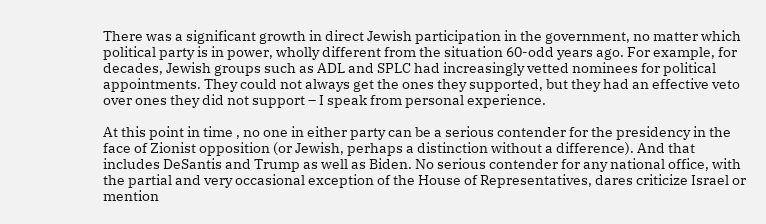There was a significant growth in direct Jewish participation in the government, no matter which political party is in power, wholly different from the situation 60-odd years ago. For example, for decades, Jewish groups such as ADL and SPLC had increasingly vetted nominees for political appointments. They could not always get the ones they supported, but they had an effective veto over ones they did not support – I speak from personal experience.

At this point in time , no one in either party can be a serious contender for the presidency in the face of Zionist opposition (or Jewish, perhaps a distinction without a difference). And that includes DeSantis and Trump as well as Biden. No serious contender for any national office, with the partial and very occasional exception of the House of Representatives, dares criticize Israel or mention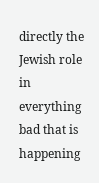directly the Jewish role in everything bad that is happening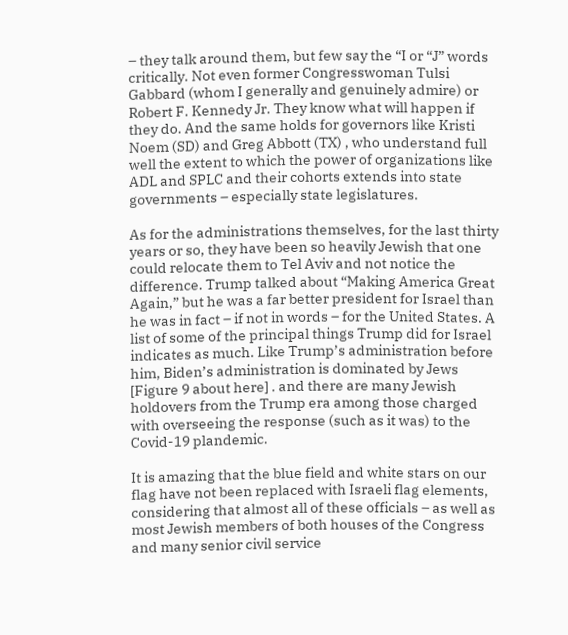– they talk around them, but few say the “I or “J” words critically. Not even former Congresswoman Tulsi Gabbard (whom I generally and genuinely admire) or Robert F. Kennedy Jr. They know what will happen if they do. And the same holds for governors like Kristi Noem (SD) and Greg Abbott (TX) , who understand full well the extent to which the power of organizations like ADL and SPLC and their cohorts extends into state governments – especially state legislatures.

As for the administrations themselves, for the last thirty years or so, they have been so heavily Jewish that one could relocate them to Tel Aviv and not notice the difference. Trump talked about “Making America Great Again,” but he was a far better president for Israel than he was in fact – if not in words – for the United States. A list of some of the principal things Trump did for Israel indicates as much. Like Trump’s administration before him, Biden’s administration is dominated by Jews [Figure 9 about here] . and there are many Jewish holdovers from the Trump era among those charged with overseeing the response (such as it was) to the Covid-19 plandemic.

It is amazing that the blue field and white stars on our flag have not been replaced with Israeli flag elements, considering that almost all of these officials – as well as most Jewish members of both houses of the Congress and many senior civil service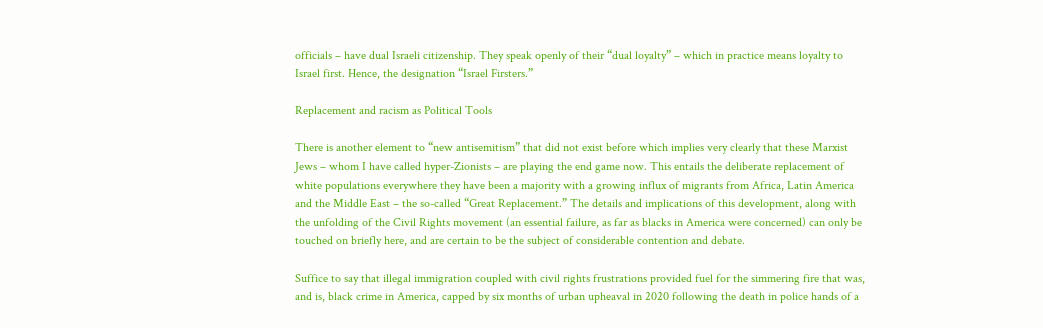officials – have dual Israeli citizenship. They speak openly of their “dual loyalty” – which in practice means loyalty to Israel first. Hence, the designation “Israel Firsters.”

Replacement and racism as Political Tools

There is another element to “new antisemitism” that did not exist before which implies very clearly that these Marxist Jews – whom I have called hyper-Zionists – are playing the end game now. This entails the deliberate replacement of white populations everywhere they have been a majority with a growing influx of migrants from Africa, Latin America and the Middle East – the so-called “Great Replacement.” The details and implications of this development, along with the unfolding of the Civil Rights movement (an essential failure, as far as blacks in America were concerned) can only be touched on briefly here, and are certain to be the subject of considerable contention and debate.

Suffice to say that illegal immigration coupled with civil rights frustrations provided fuel for the simmering fire that was, and is, black crime in America, capped by six months of urban upheaval in 2020 following the death in police hands of a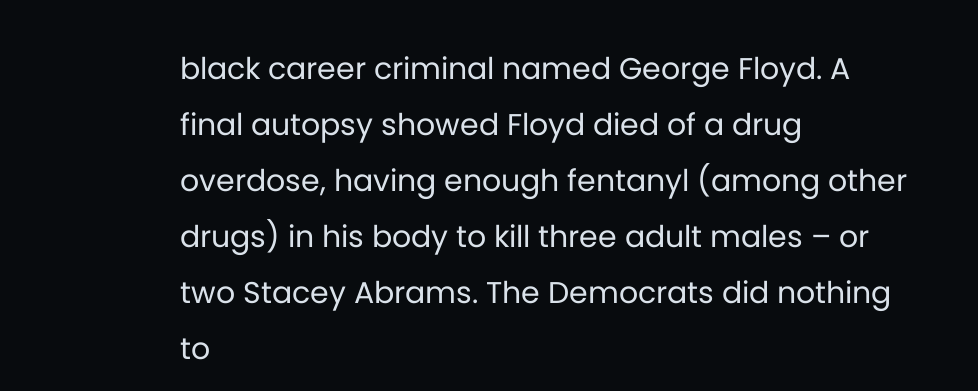black career criminal named George Floyd. A final autopsy showed Floyd died of a drug overdose, having enough fentanyl (among other drugs) in his body to kill three adult males – or two Stacey Abrams. The Democrats did nothing to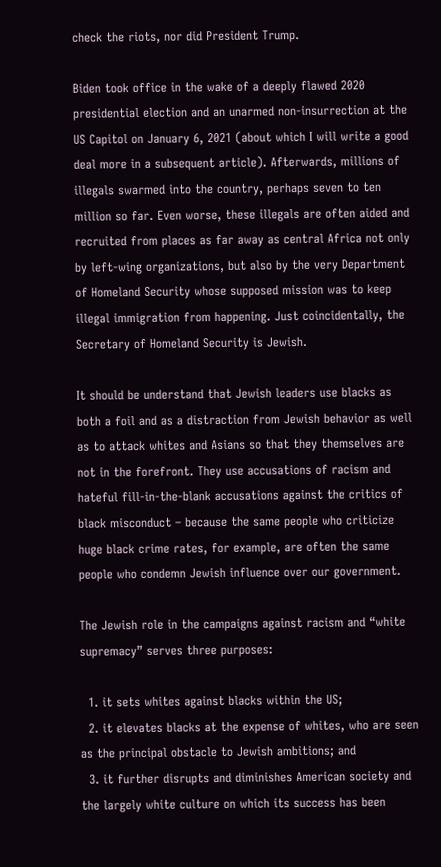check the riots, nor did President Trump.

Biden took office in the wake of a deeply flawed 2020 presidential election and an unarmed non-insurrection at the US Capitol on January 6, 2021 (about which I will write a good deal more in a subsequent article). Afterwards, millions of illegals swarmed into the country, perhaps seven to ten million so far. Even worse, these illegals are often aided and recruited from places as far away as central Africa not only by left-wing organizations, but also by the very Department of Homeland Security whose supposed mission was to keep illegal immigration from happening. Just coincidentally, the Secretary of Homeland Security is Jewish.

It should be understand that Jewish leaders use blacks as both a foil and as a distraction from Jewish behavior as well as to attack whites and Asians so that they themselves are not in the forefront. They use accusations of racism and hateful fill-in-the-blank accusations against the critics of black misconduct – because the same people who criticize huge black crime rates, for example, are often the same people who condemn Jewish influence over our government.

The Jewish role in the campaigns against racism and “white supremacy” serves three purposes:

  1. it sets whites against blacks within the US;
  2. it elevates blacks at the expense of whites, who are seen as the principal obstacle to Jewish ambitions; and
  3. it further disrupts and diminishes American society and the largely white culture on which its success has been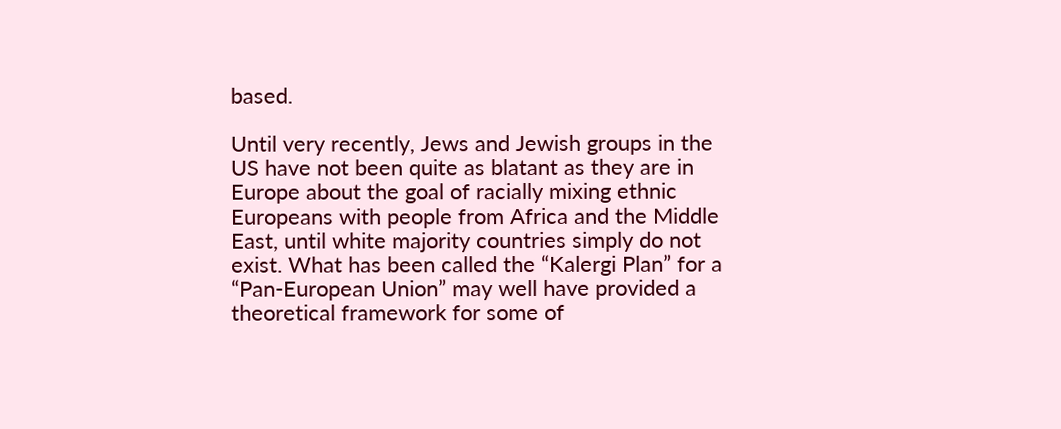based.

Until very recently, Jews and Jewish groups in the US have not been quite as blatant as they are in Europe about the goal of racially mixing ethnic Europeans with people from Africa and the Middle East, until white majority countries simply do not exist. What has been called the “Kalergi Plan” for a “Pan-European Union” may well have provided a theoretical framework for some of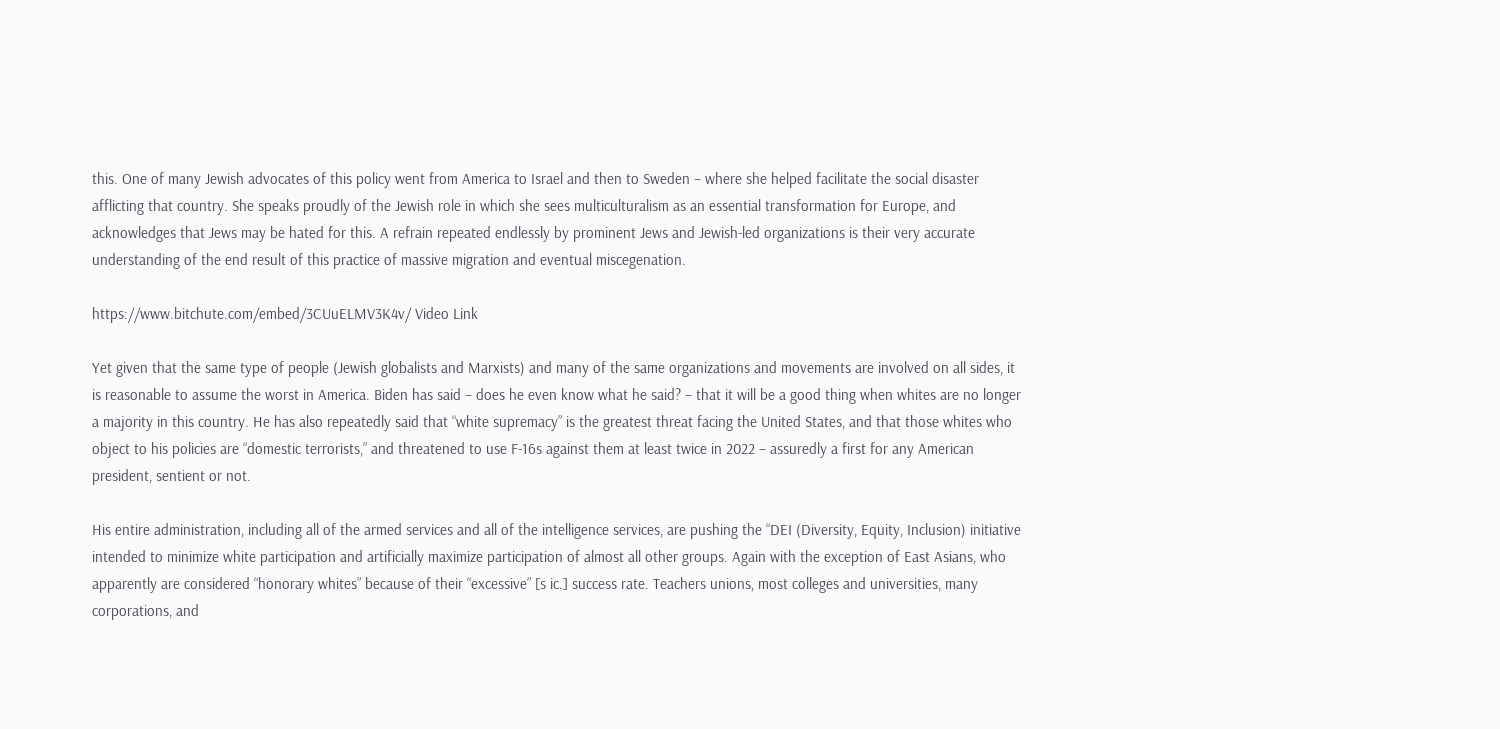this. One of many Jewish advocates of this policy went from America to Israel and then to Sweden – where she helped facilitate the social disaster afflicting that country. She speaks proudly of the Jewish role in which she sees multiculturalism as an essential transformation for Europe, and acknowledges that Jews may be hated for this. A refrain repeated endlessly by prominent Jews and Jewish-led organizations is their very accurate understanding of the end result of this practice of massive migration and eventual miscegenation.

https://www.bitchute.com/embed/3CUuELMV3K4v/ Video Link

Yet given that the same type of people (Jewish globalists and Marxists) and many of the same organizations and movements are involved on all sides, it is reasonable to assume the worst in America. Biden has said – does he even know what he said? – that it will be a good thing when whites are no longer a majority in this country. He has also repeatedly said that “white supremacy” is the greatest threat facing the United States, and that those whites who object to his policies are “domestic terrorists,” and threatened to use F-16s against them at least twice in 2022 – assuredly a first for any American president, sentient or not.

His entire administration, including all of the armed services and all of the intelligence services, are pushing the “DEI (Diversity, Equity, Inclusion) initiative intended to minimize white participation and artificially maximize participation of almost all other groups. Again with the exception of East Asians, who apparently are considered “honorary whites” because of their “excessive” [s ic.] success rate. Teachers unions, most colleges and universities, many corporations, and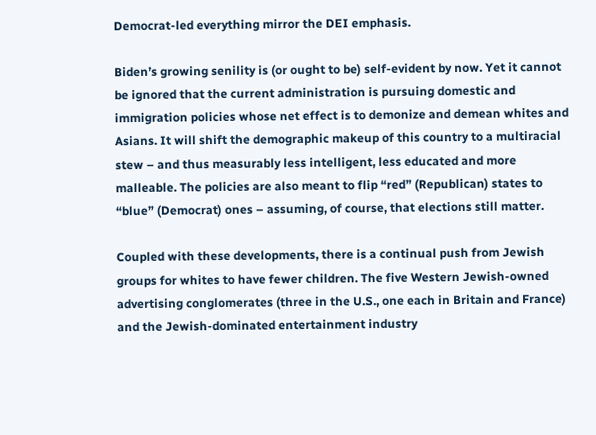Democrat-led everything mirror the DEI emphasis.

Biden’s growing senility is (or ought to be) self-evident by now. Yet it cannot be ignored that the current administration is pursuing domestic and immigration policies whose net effect is to demonize and demean whites and Asians. It will shift the demographic makeup of this country to a multiracial stew – and thus measurably less intelligent, less educated and more malleable. The policies are also meant to flip “red” (Republican) states to “blue” (Democrat) ones – assuming, of course, that elections still matter.

Coupled with these developments, there is a continual push from Jewish groups for whites to have fewer children. The five Western Jewish-owned advertising conglomerates (three in the U.S., one each in Britain and France) and the Jewish-dominated entertainment industry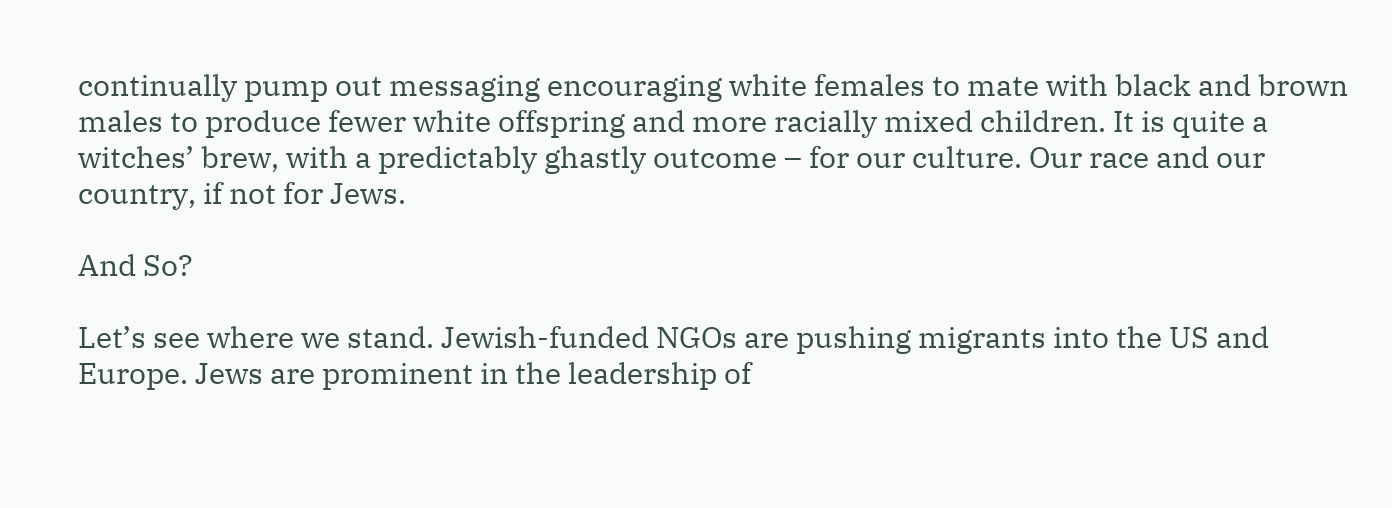continually pump out messaging encouraging white females to mate with black and brown males to produce fewer white offspring and more racially mixed children. It is quite a witches’ brew, with a predictably ghastly outcome – for our culture. Our race and our country, if not for Jews.

And So?

Let’s see where we stand. Jewish-funded NGOs are pushing migrants into the US and Europe. Jews are prominent in the leadership of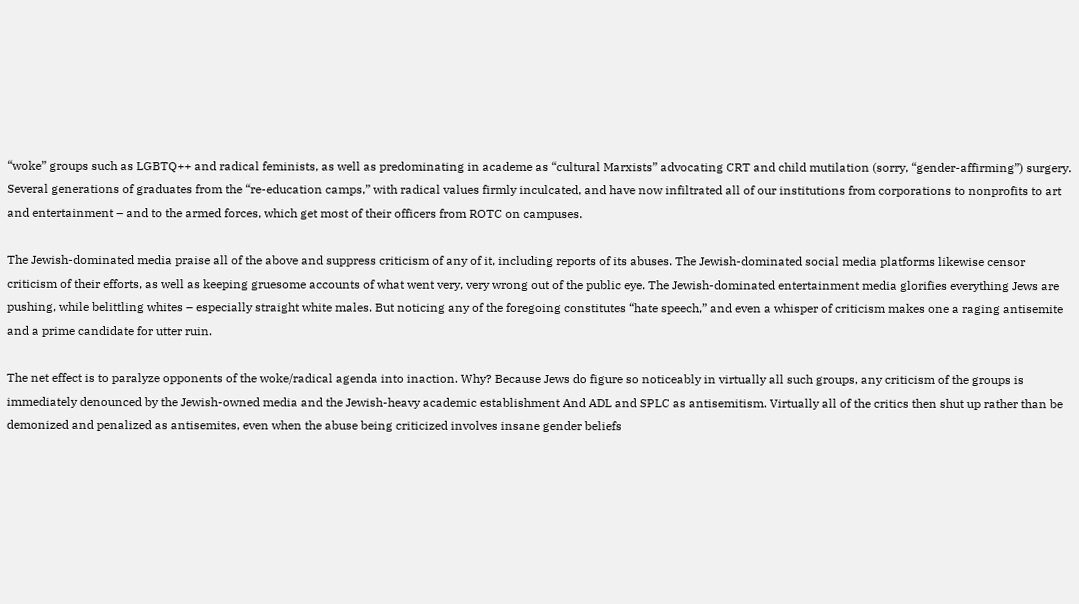“woke” groups such as LGBTQ++ and radical feminists, as well as predominating in academe as “cultural Marxists” advocating CRT and child mutilation (sorry, “gender-affirming”) surgery. Several generations of graduates from the “re-education camps,” with radical values firmly inculcated, and have now infiltrated all of our institutions from corporations to nonprofits to art and entertainment – and to the armed forces, which get most of their officers from ROTC on campuses.

The Jewish-dominated media praise all of the above and suppress criticism of any of it, including reports of its abuses. The Jewish-dominated social media platforms likewise censor criticism of their efforts, as well as keeping gruesome accounts of what went very, very wrong out of the public eye. The Jewish-dominated entertainment media glorifies everything Jews are pushing, while belittling whites – especially straight white males. But noticing any of the foregoing constitutes “hate speech,” and even a whisper of criticism makes one a raging antisemite and a prime candidate for utter ruin.

The net effect is to paralyze opponents of the woke/radical agenda into inaction. Why? Because Jews do figure so noticeably in virtually all such groups, any criticism of the groups is immediately denounced by the Jewish-owned media and the Jewish-heavy academic establishment And ADL and SPLC as antisemitism. Virtually all of the critics then shut up rather than be demonized and penalized as antisemites, even when the abuse being criticized involves insane gender beliefs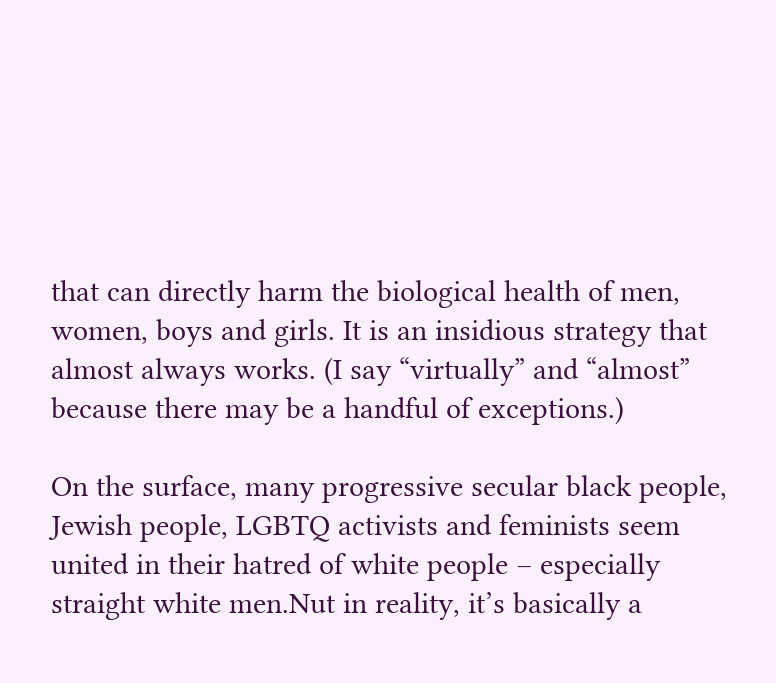that can directly harm the biological health of men, women, boys and girls. It is an insidious strategy that almost always works. (I say “virtually” and “almost” because there may be a handful of exceptions.)

On the surface, many progressive secular black people, Jewish people, LGBTQ activists and feminists seem united in their hatred of white people – especially straight white men.Nut in reality, it’s basically a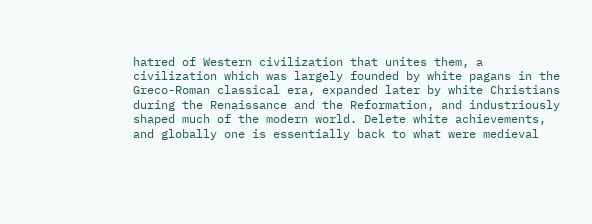hatred of Western civilization that unites them, a civilization which was largely founded by white pagans in the Greco-Roman classical era, expanded later by white Christians during the Renaissance and the Reformation, and industriously shaped much of the modern world. Delete white achievements, and globally one is essentially back to what were medieval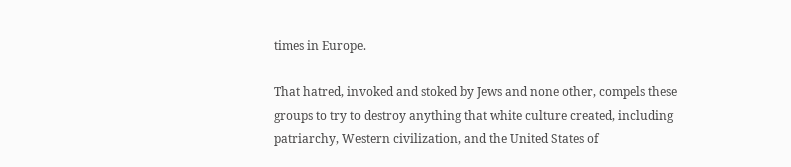times in Europe.

That hatred, invoked and stoked by Jews and none other, compels these groups to try to destroy anything that white culture created, including patriarchy, Western civilization, and the United States of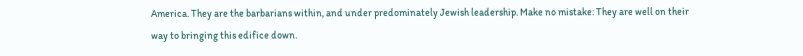America. They are the barbarians within, and under predominately Jewish leadership. Make no mistake: They are well on their way to bringing this edifice down.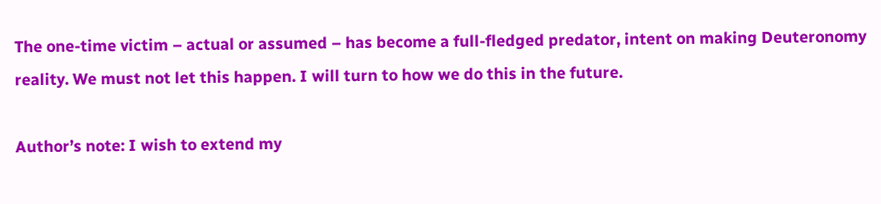The one-time victim – actual or assumed – has become a full-fledged predator, intent on making Deuteronomy reality. We must not let this happen. I will turn to how we do this in the future.

Author’s note: I wish to extend my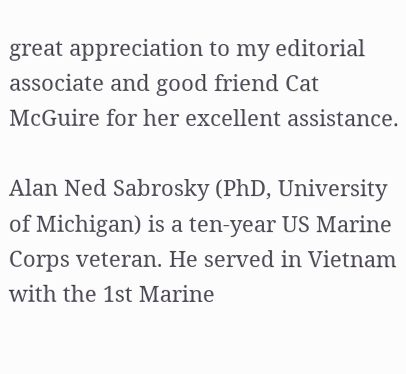great appreciation to my editorial associate and good friend Cat McGuire for her excellent assistance.

Alan Ned Sabrosky (PhD, University of Michigan) is a ten-year US Marine Corps veteran. He served in Vietnam with the 1st Marine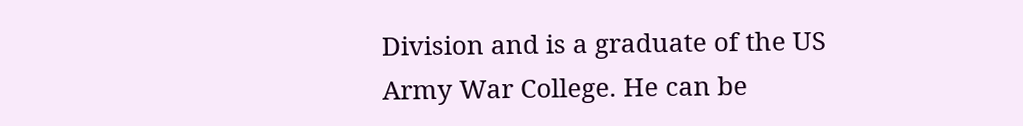Division and is a graduate of the US Army War College. He can be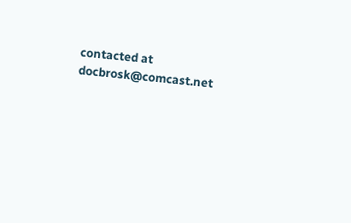contacted at docbrosk@comcast.net